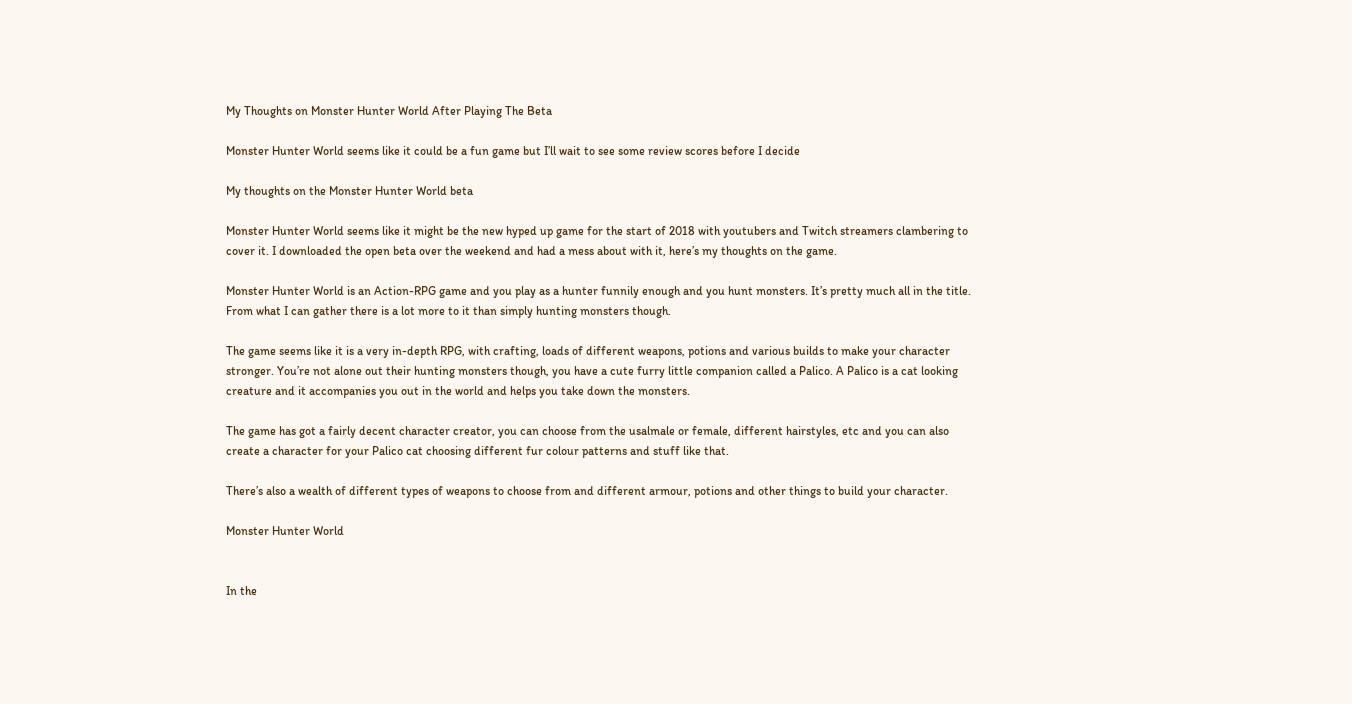My Thoughts on Monster Hunter World After Playing The Beta

Monster Hunter World seems like it could be a fun game but I’ll wait to see some review scores before I decide

My thoughts on the Monster Hunter World beta

Monster Hunter World seems like it might be the new hyped up game for the start of 2018 with youtubers and Twitch streamers clambering to cover it. I downloaded the open beta over the weekend and had a mess about with it, here’s my thoughts on the game.

Monster Hunter World is an Action-RPG game and you play as a hunter funnily enough and you hunt monsters. It’s pretty much all in the title. From what I can gather there is a lot more to it than simply hunting monsters though.

The game seems like it is a very in-depth RPG, with crafting, loads of different weapons, potions and various builds to make your character stronger. You’re not alone out their hunting monsters though, you have a cute furry little companion called a Palico. A Palico is a cat looking creature and it accompanies you out in the world and helps you take down the monsters.

The game has got a fairly decent character creator, you can choose from the usalmale or female, different hairstyles, etc and you can also create a character for your Palico cat choosing different fur colour patterns and stuff like that.

There’s also a wealth of different types of weapons to choose from and different armour, potions and other things to build your character.

Monster Hunter World


In the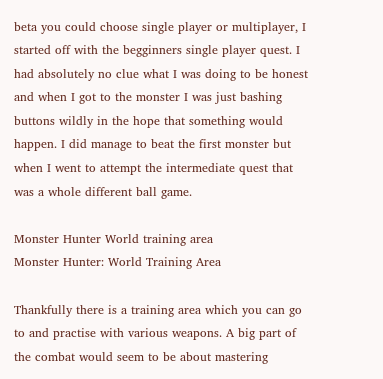beta you could choose single player or multiplayer, I started off with the begginners single player quest. I had absolutely no clue what I was doing to be honest and when I got to the monster I was just bashing buttons wildly in the hope that something would happen. I did manage to beat the first monster but when I went to attempt the intermediate quest that was a whole different ball game.

Monster Hunter World training area
Monster Hunter: World Training Area

Thankfully there is a training area which you can go to and practise with various weapons. A big part of the combat would seem to be about mastering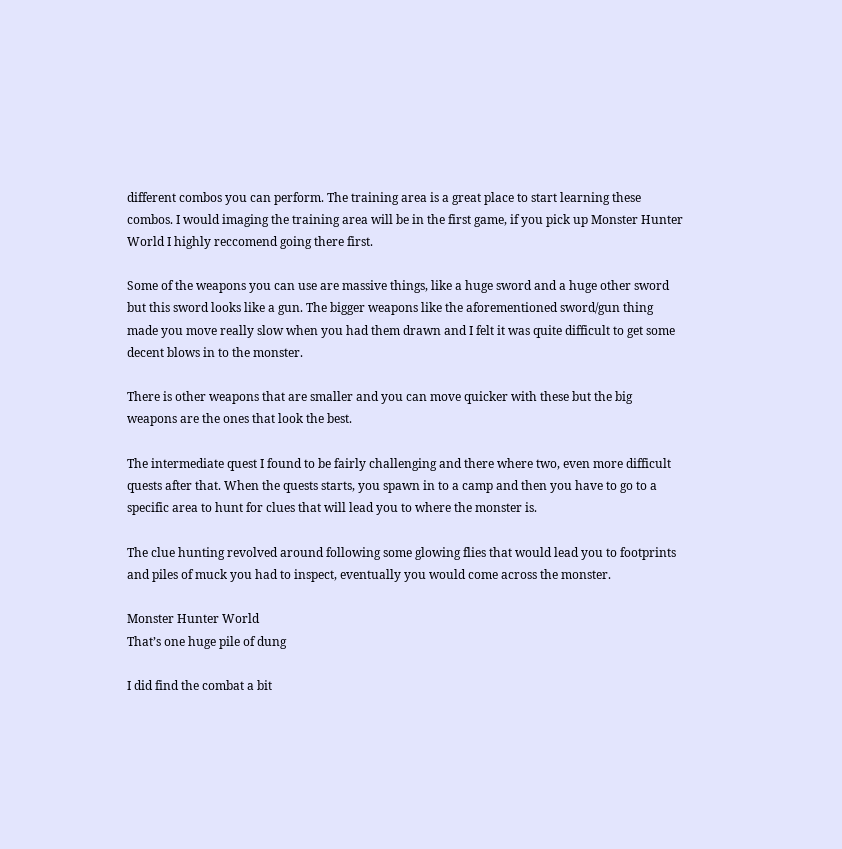different combos you can perform. The training area is a great place to start learning these combos. I would imaging the training area will be in the first game, if you pick up Monster Hunter World I highly reccomend going there first.

Some of the weapons you can use are massive things, like a huge sword and a huge other sword but this sword looks like a gun. The bigger weapons like the aforementioned sword/gun thing made you move really slow when you had them drawn and I felt it was quite difficult to get some decent blows in to the monster.

There is other weapons that are smaller and you can move quicker with these but the big weapons are the ones that look the best.

The intermediate quest I found to be fairly challenging and there where two, even more difficult quests after that. When the quests starts, you spawn in to a camp and then you have to go to a specific area to hunt for clues that will lead you to where the monster is.

The clue hunting revolved around following some glowing flies that would lead you to footprints and piles of muck you had to inspect, eventually you would come across the monster.

Monster Hunter World
That’s one huge pile of dung

I did find the combat a bit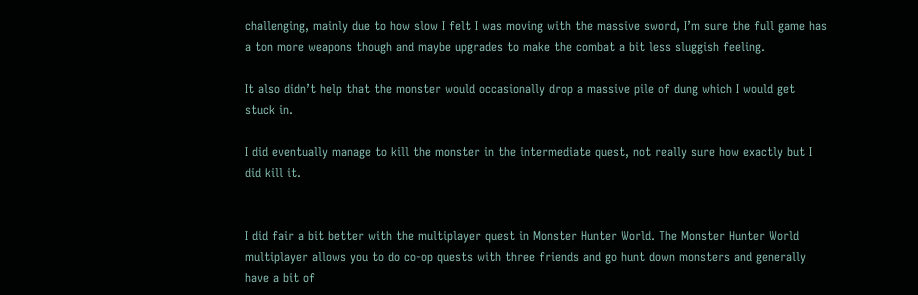challenging, mainly due to how slow I felt I was moving with the massive sword, I’m sure the full game has a ton more weapons though and maybe upgrades to make the combat a bit less sluggish feeling.

It also didn’t help that the monster would occasionally drop a massive pile of dung which I would get stuck in.

I did eventually manage to kill the monster in the intermediate quest, not really sure how exactly but I did kill it.


I did fair a bit better with the multiplayer quest in Monster Hunter World. The Monster Hunter World multiplayer allows you to do co-op quests with three friends and go hunt down monsters and generally have a bit of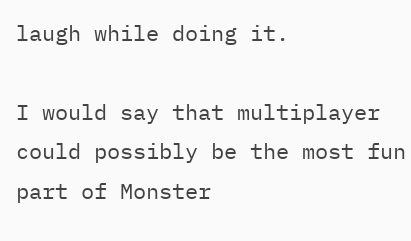laugh while doing it.

I would say that multiplayer could possibly be the most fun part of Monster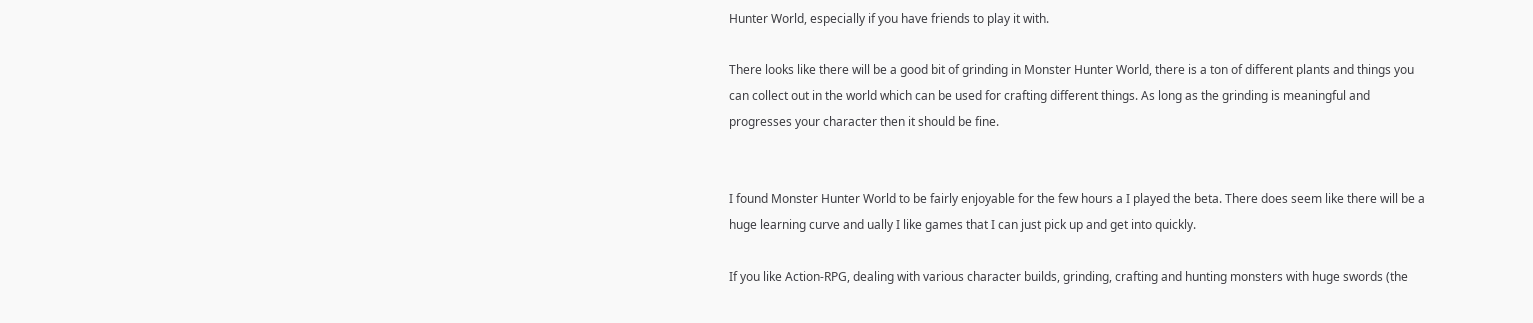Hunter World, especially if you have friends to play it with.

There looks like there will be a good bit of grinding in Monster Hunter World, there is a ton of different plants and things you can collect out in the world which can be used for crafting different things. As long as the grinding is meaningful and progresses your character then it should be fine.


I found Monster Hunter World to be fairly enjoyable for the few hours a I played the beta. There does seem like there will be a huge learning curve and ually I like games that I can just pick up and get into quickly.

If you like Action-RPG, dealing with various character builds, grinding, crafting and hunting monsters with huge swords (the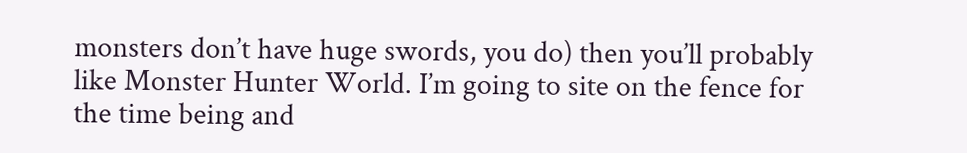monsters don’t have huge swords, you do) then you’ll probably like Monster Hunter World. I’m going to site on the fence for the time being and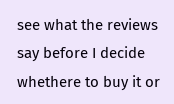see what the reviews say before I decide whethere to buy it or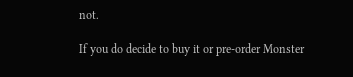not.

If you do decide to buy it or pre-order Monster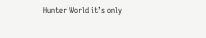Hunter World it’s only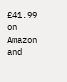£41.99 on Amazon and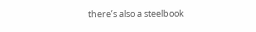there’s also a steelbook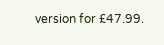version for £47.99.